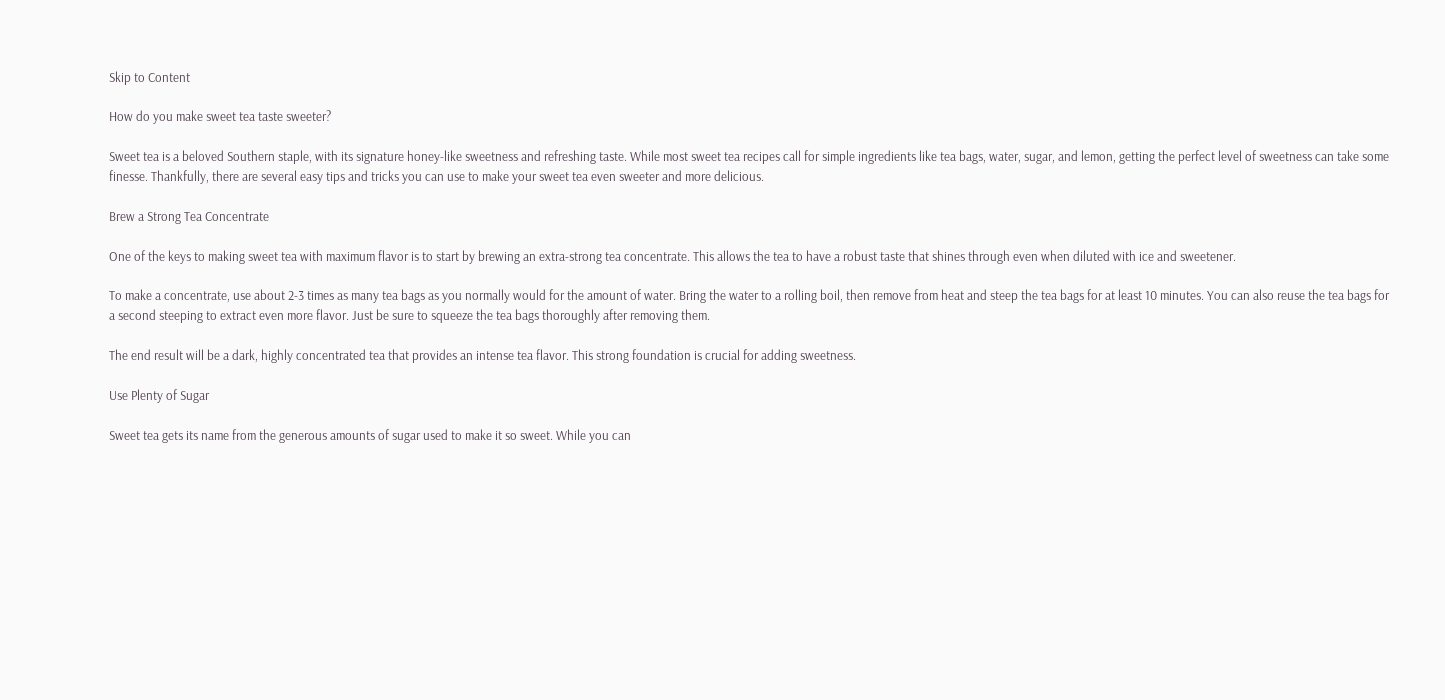Skip to Content

How do you make sweet tea taste sweeter?

Sweet tea is a beloved Southern staple, with its signature honey-like sweetness and refreshing taste. While most sweet tea recipes call for simple ingredients like tea bags, water, sugar, and lemon, getting the perfect level of sweetness can take some finesse. Thankfully, there are several easy tips and tricks you can use to make your sweet tea even sweeter and more delicious.

Brew a Strong Tea Concentrate

One of the keys to making sweet tea with maximum flavor is to start by brewing an extra-strong tea concentrate. This allows the tea to have a robust taste that shines through even when diluted with ice and sweetener.

To make a concentrate, use about 2-3 times as many tea bags as you normally would for the amount of water. Bring the water to a rolling boil, then remove from heat and steep the tea bags for at least 10 minutes. You can also reuse the tea bags for a second steeping to extract even more flavor. Just be sure to squeeze the tea bags thoroughly after removing them.

The end result will be a dark, highly concentrated tea that provides an intense tea flavor. This strong foundation is crucial for adding sweetness.

Use Plenty of Sugar

Sweet tea gets its name from the generous amounts of sugar used to make it so sweet. While you can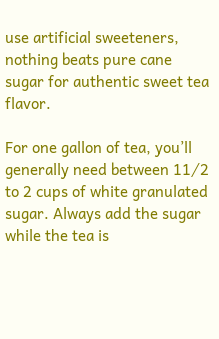use artificial sweeteners, nothing beats pure cane sugar for authentic sweet tea flavor.

For one gallon of tea, you’ll generally need between 11⁄2 to 2 cups of white granulated sugar. Always add the sugar while the tea is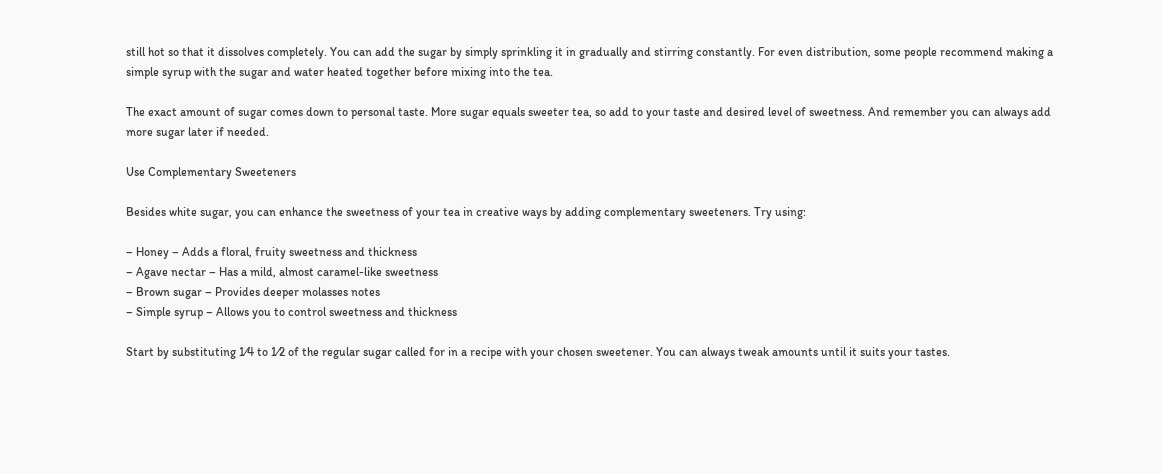still hot so that it dissolves completely. You can add the sugar by simply sprinkling it in gradually and stirring constantly. For even distribution, some people recommend making a simple syrup with the sugar and water heated together before mixing into the tea.

The exact amount of sugar comes down to personal taste. More sugar equals sweeter tea, so add to your taste and desired level of sweetness. And remember you can always add more sugar later if needed.

Use Complementary Sweeteners

Besides white sugar, you can enhance the sweetness of your tea in creative ways by adding complementary sweeteners. Try using:

– Honey – Adds a floral, fruity sweetness and thickness
– Agave nectar – Has a mild, almost caramel-like sweetness
– Brown sugar – Provides deeper molasses notes
– Simple syrup – Allows you to control sweetness and thickness

Start by substituting 1⁄4 to 1⁄2 of the regular sugar called for in a recipe with your chosen sweetener. You can always tweak amounts until it suits your tastes.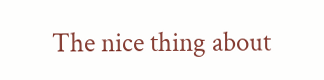The nice thing about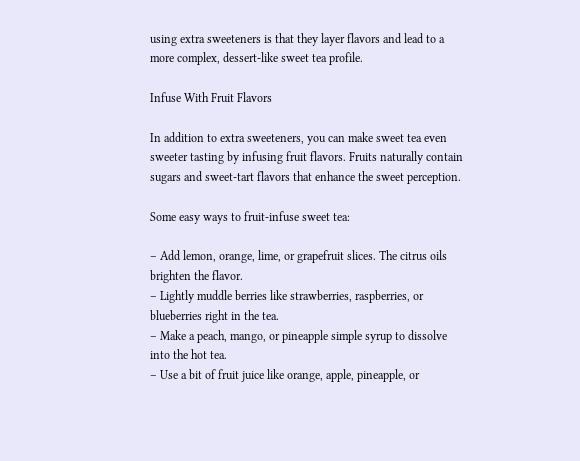using extra sweeteners is that they layer flavors and lead to a more complex, dessert-like sweet tea profile.

Infuse With Fruit Flavors

In addition to extra sweeteners, you can make sweet tea even sweeter tasting by infusing fruit flavors. Fruits naturally contain sugars and sweet-tart flavors that enhance the sweet perception.

Some easy ways to fruit-infuse sweet tea:

– Add lemon, orange, lime, or grapefruit slices. The citrus oils brighten the flavor.
– Lightly muddle berries like strawberries, raspberries, or blueberries right in the tea.
– Make a peach, mango, or pineapple simple syrup to dissolve into the hot tea.
– Use a bit of fruit juice like orange, apple, pineapple, or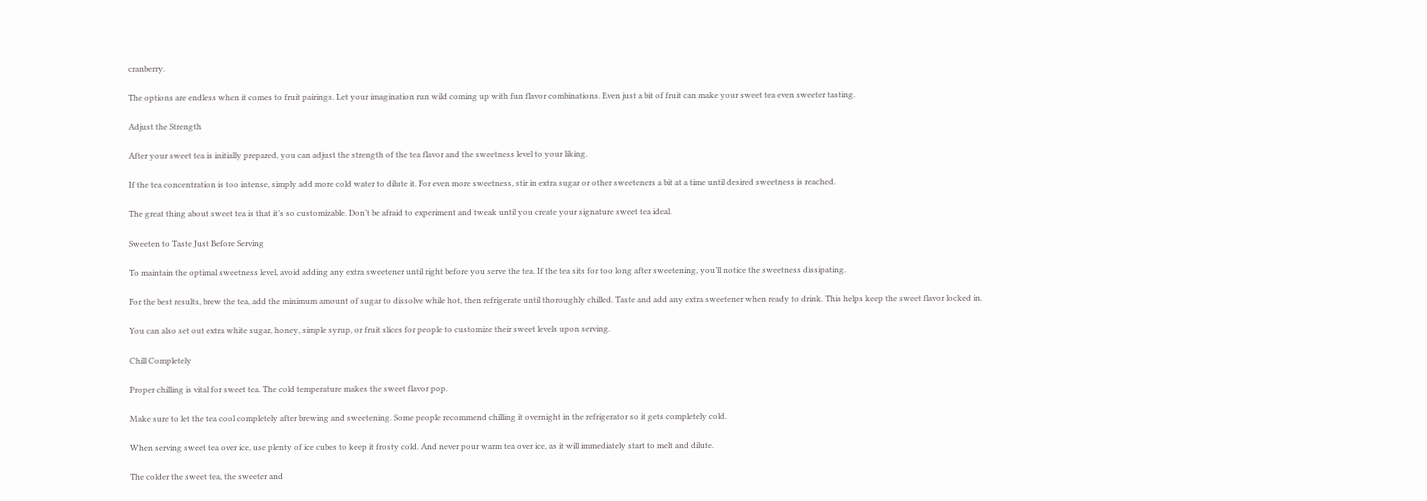cranberry.

The options are endless when it comes to fruit pairings. Let your imagination run wild coming up with fun flavor combinations. Even just a bit of fruit can make your sweet tea even sweeter tasting.

Adjust the Strength

After your sweet tea is initially prepared, you can adjust the strength of the tea flavor and the sweetness level to your liking.

If the tea concentration is too intense, simply add more cold water to dilute it. For even more sweetness, stir in extra sugar or other sweeteners a bit at a time until desired sweetness is reached.

The great thing about sweet tea is that it’s so customizable. Don’t be afraid to experiment and tweak until you create your signature sweet tea ideal.

Sweeten to Taste Just Before Serving

To maintain the optimal sweetness level, avoid adding any extra sweetener until right before you serve the tea. If the tea sits for too long after sweetening, you’ll notice the sweetness dissipating.

For the best results, brew the tea, add the minimum amount of sugar to dissolve while hot, then refrigerate until thoroughly chilled. Taste and add any extra sweetener when ready to drink. This helps keep the sweet flavor locked in.

You can also set out extra white sugar, honey, simple syrup, or fruit slices for people to customize their sweet levels upon serving.

Chill Completely

Proper chilling is vital for sweet tea. The cold temperature makes the sweet flavor pop.

Make sure to let the tea cool completely after brewing and sweetening. Some people recommend chilling it overnight in the refrigerator so it gets completely cold.

When serving sweet tea over ice, use plenty of ice cubes to keep it frosty cold. And never pour warm tea over ice, as it will immediately start to melt and dilute.

The colder the sweet tea, the sweeter and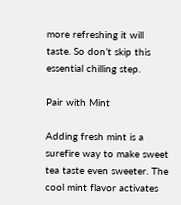more refreshing it will taste. So don’t skip this essential chilling step.

Pair with Mint

Adding fresh mint is a surefire way to make sweet tea taste even sweeter. The cool mint flavor activates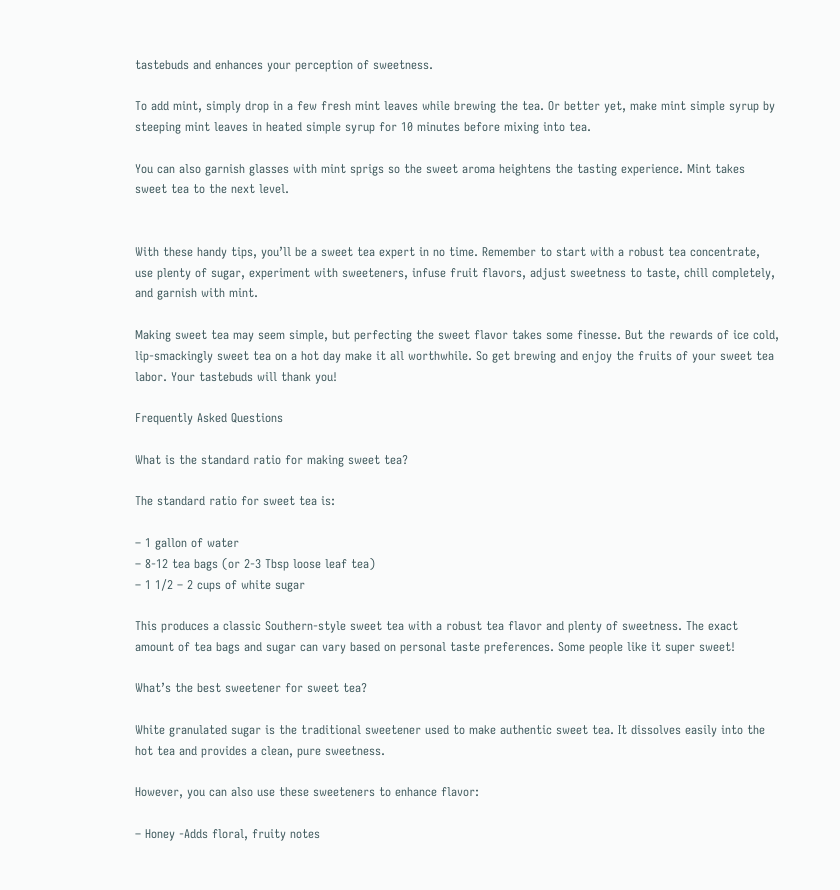tastebuds and enhances your perception of sweetness.

To add mint, simply drop in a few fresh mint leaves while brewing the tea. Or better yet, make mint simple syrup by steeping mint leaves in heated simple syrup for 10 minutes before mixing into tea.

You can also garnish glasses with mint sprigs so the sweet aroma heightens the tasting experience. Mint takes sweet tea to the next level.


With these handy tips, you’ll be a sweet tea expert in no time. Remember to start with a robust tea concentrate, use plenty of sugar, experiment with sweeteners, infuse fruit flavors, adjust sweetness to taste, chill completely, and garnish with mint.

Making sweet tea may seem simple, but perfecting the sweet flavor takes some finesse. But the rewards of ice cold, lip-smackingly sweet tea on a hot day make it all worthwhile. So get brewing and enjoy the fruits of your sweet tea labor. Your tastebuds will thank you!

Frequently Asked Questions

What is the standard ratio for making sweet tea?

The standard ratio for sweet tea is:

– 1 gallon of water
– 8-12 tea bags (or 2-3 Tbsp loose leaf tea)
– 1 1⁄2 – 2 cups of white sugar

This produces a classic Southern-style sweet tea with a robust tea flavor and plenty of sweetness. The exact amount of tea bags and sugar can vary based on personal taste preferences. Some people like it super sweet!

What’s the best sweetener for sweet tea?

White granulated sugar is the traditional sweetener used to make authentic sweet tea. It dissolves easily into the hot tea and provides a clean, pure sweetness.

However, you can also use these sweeteners to enhance flavor:

– Honey -Adds floral, fruity notes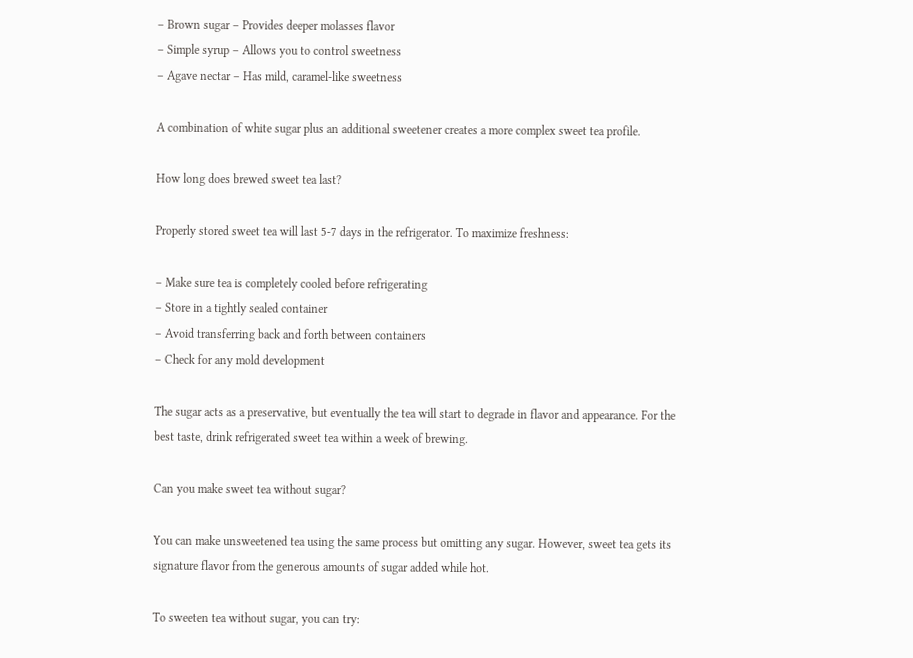– Brown sugar – Provides deeper molasses flavor
– Simple syrup – Allows you to control sweetness
– Agave nectar – Has mild, caramel-like sweetness

A combination of white sugar plus an additional sweetener creates a more complex sweet tea profile.

How long does brewed sweet tea last?

Properly stored sweet tea will last 5-7 days in the refrigerator. To maximize freshness:

– Make sure tea is completely cooled before refrigerating
– Store in a tightly sealed container
– Avoid transferring back and forth between containers
– Check for any mold development

The sugar acts as a preservative, but eventually the tea will start to degrade in flavor and appearance. For the best taste, drink refrigerated sweet tea within a week of brewing.

Can you make sweet tea without sugar?

You can make unsweetened tea using the same process but omitting any sugar. However, sweet tea gets its signature flavor from the generous amounts of sugar added while hot.

To sweeten tea without sugar, you can try: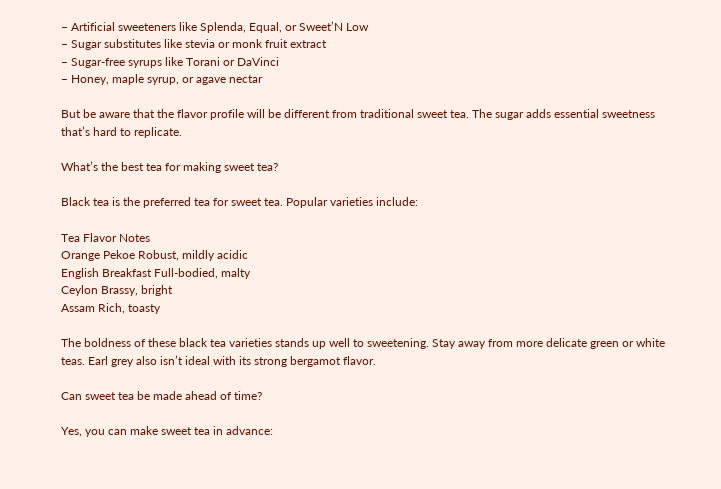– Artificial sweeteners like Splenda, Equal, or Sweet’N Low
– Sugar substitutes like stevia or monk fruit extract
– Sugar-free syrups like Torani or DaVinci
– Honey, maple syrup, or agave nectar

But be aware that the flavor profile will be different from traditional sweet tea. The sugar adds essential sweetness that’s hard to replicate.

What’s the best tea for making sweet tea?

Black tea is the preferred tea for sweet tea. Popular varieties include:

Tea Flavor Notes
Orange Pekoe Robust, mildly acidic
English Breakfast Full-bodied, malty
Ceylon Brassy, bright
Assam Rich, toasty

The boldness of these black tea varieties stands up well to sweetening. Stay away from more delicate green or white teas. Earl grey also isn’t ideal with its strong bergamot flavor.

Can sweet tea be made ahead of time?

Yes, you can make sweet tea in advance: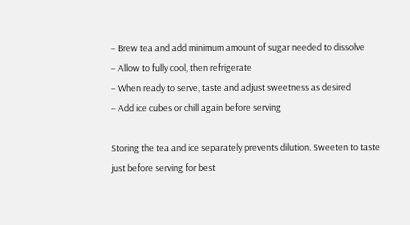– Brew tea and add minimum amount of sugar needed to dissolve
– Allow to fully cool, then refrigerate
– When ready to serve, taste and adjust sweetness as desired
– Add ice cubes or chill again before serving

Storing the tea and ice separately prevents dilution. Sweeten to taste just before serving for best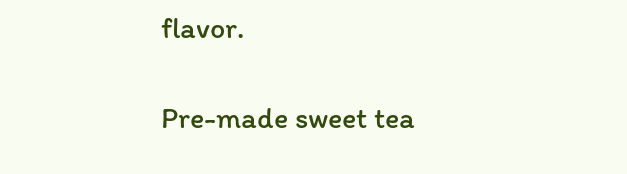flavor.

Pre-made sweet tea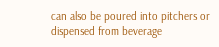can also be poured into pitchers or dispensed from beverage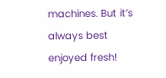machines. But it’s always best enjoyed fresh!